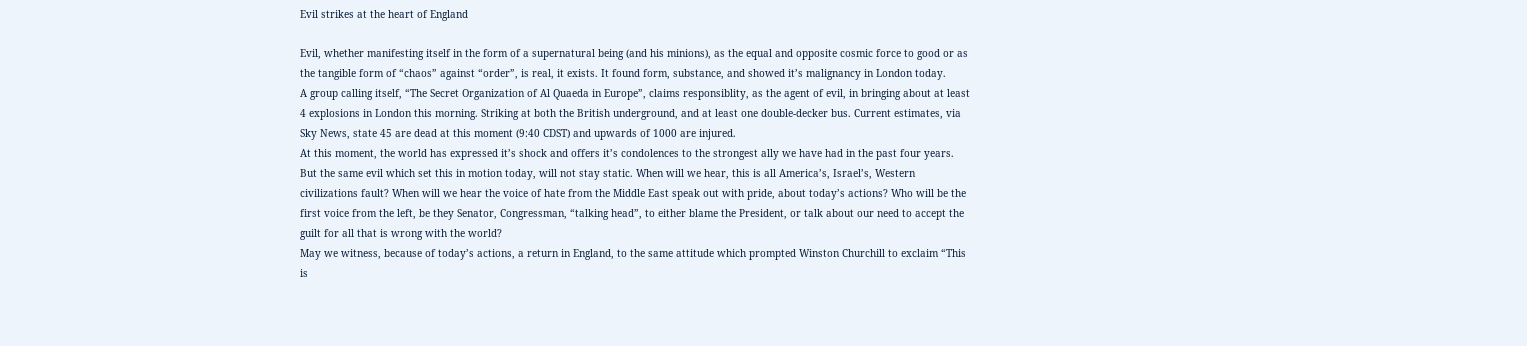Evil strikes at the heart of England

Evil, whether manifesting itself in the form of a supernatural being (and his minions), as the equal and opposite cosmic force to good or as the tangible form of “chaos” against “order”, is real, it exists. It found form, substance, and showed it’s malignancy in London today.
A group calling itself, “The Secret Organization of Al Quaeda in Europe”, claims responsiblity, as the agent of evil, in bringing about at least 4 explosions in London this morning. Striking at both the British underground, and at least one double-decker bus. Current estimates, via Sky News, state 45 are dead at this moment (9:40 CDST) and upwards of 1000 are injured.
At this moment, the world has expressed it’s shock and offers it’s condolences to the strongest ally we have had in the past four years. But the same evil which set this in motion today, will not stay static. When will we hear, this is all America’s, Israel’s, Western civilizations fault? When will we hear the voice of hate from the Middle East speak out with pride, about today’s actions? Who will be the first voice from the left, be they Senator, Congressman, “talking head”, to either blame the President, or talk about our need to accept the guilt for all that is wrong with the world?
May we witness, because of today’s actions, a return in England, to the same attitude which prompted Winston Churchill to exclaim “This is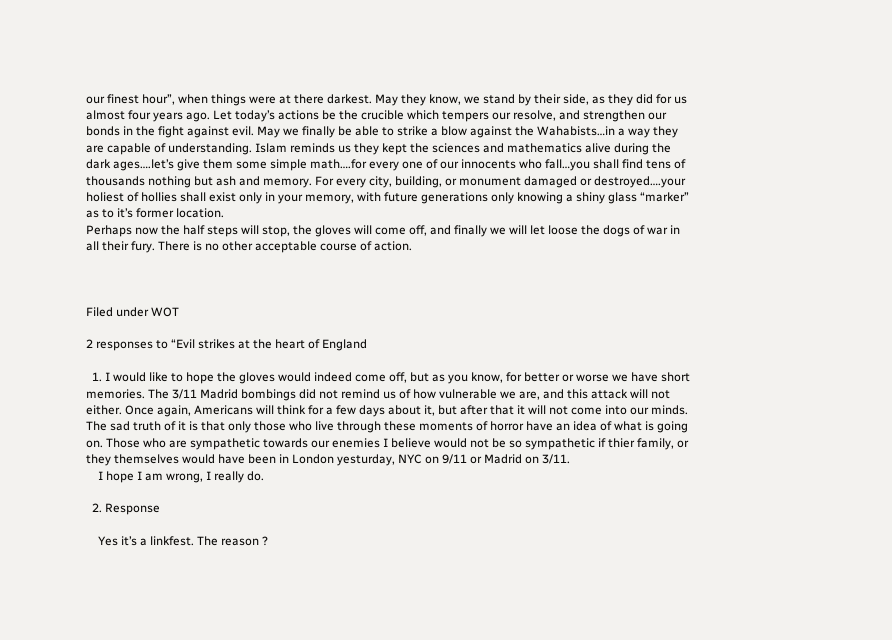our finest hour”, when things were at there darkest. May they know, we stand by their side, as they did for us almost four years ago. Let today’s actions be the crucible which tempers our resolve, and strengthen our bonds in the fight against evil. May we finally be able to strike a blow against the Wahabists…in a way they are capable of understanding. Islam reminds us they kept the sciences and mathematics alive during the dark ages….let’s give them some simple math….for every one of our innocents who fall…you shall find tens of thousands nothing but ash and memory. For every city, building, or monument damaged or destroyed….your holiest of hollies shall exist only in your memory, with future generations only knowing a shiny glass “marker” as to it’s former location.
Perhaps now the half steps will stop, the gloves will come off, and finally we will let loose the dogs of war in all their fury. There is no other acceptable course of action.



Filed under WOT

2 responses to “Evil strikes at the heart of England

  1. I would like to hope the gloves would indeed come off, but as you know, for better or worse we have short memories. The 3/11 Madrid bombings did not remind us of how vulnerable we are, and this attack will not either. Once again, Americans will think for a few days about it, but after that it will not come into our minds. The sad truth of it is that only those who live through these moments of horror have an idea of what is going on. Those who are sympathetic towards our enemies I believe would not be so sympathetic if thier family, or they themselves would have been in London yesturday, NYC on 9/11 or Madrid on 3/11.
    I hope I am wrong, I really do.

  2. Response

    Yes it’s a linkfest. The reason ?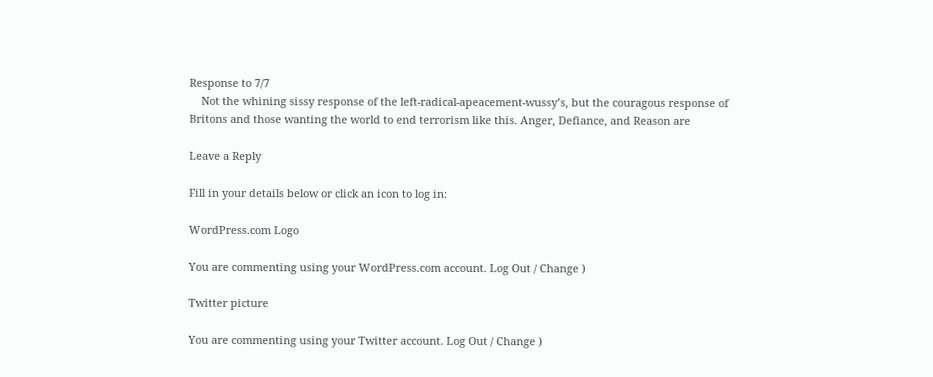Response to 7/7
    Not the whining sissy response of the left-radical-apeacement-wussy’s, but the couragous response of Britons and those wanting the world to end terrorism like this. Anger, Defiance, and Reason are

Leave a Reply

Fill in your details below or click an icon to log in:

WordPress.com Logo

You are commenting using your WordPress.com account. Log Out / Change )

Twitter picture

You are commenting using your Twitter account. Log Out / Change )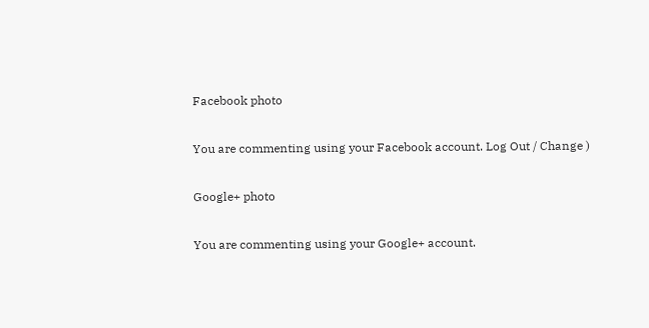Facebook photo

You are commenting using your Facebook account. Log Out / Change )

Google+ photo

You are commenting using your Google+ account.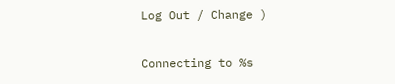Log Out / Change )

Connecting to %s